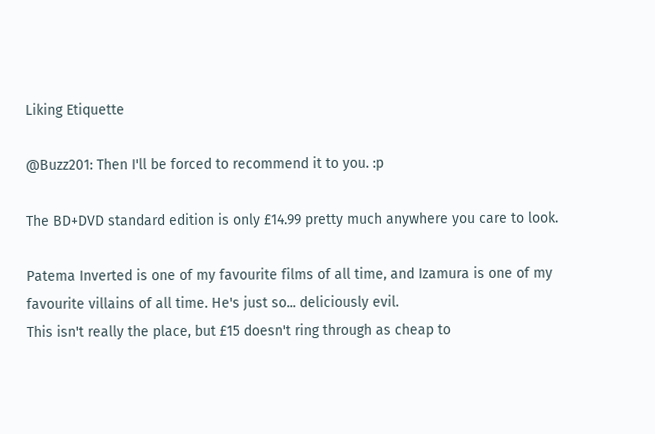Liking Etiquette

@Buzz201: Then I'll be forced to recommend it to you. :p

The BD+DVD standard edition is only £14.99 pretty much anywhere you care to look.

Patema Inverted is one of my favourite films of all time, and Izamura is one of my favourite villains of all time. He's just so... deliciously evil.
This isn't really the place, but £15 doesn't ring through as cheap to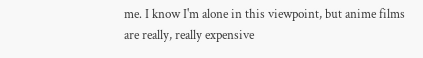me. I know I'm alone in this viewpoint, but anime films are really, really expensive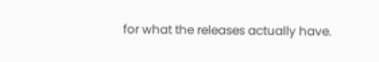for what the releases actually have.